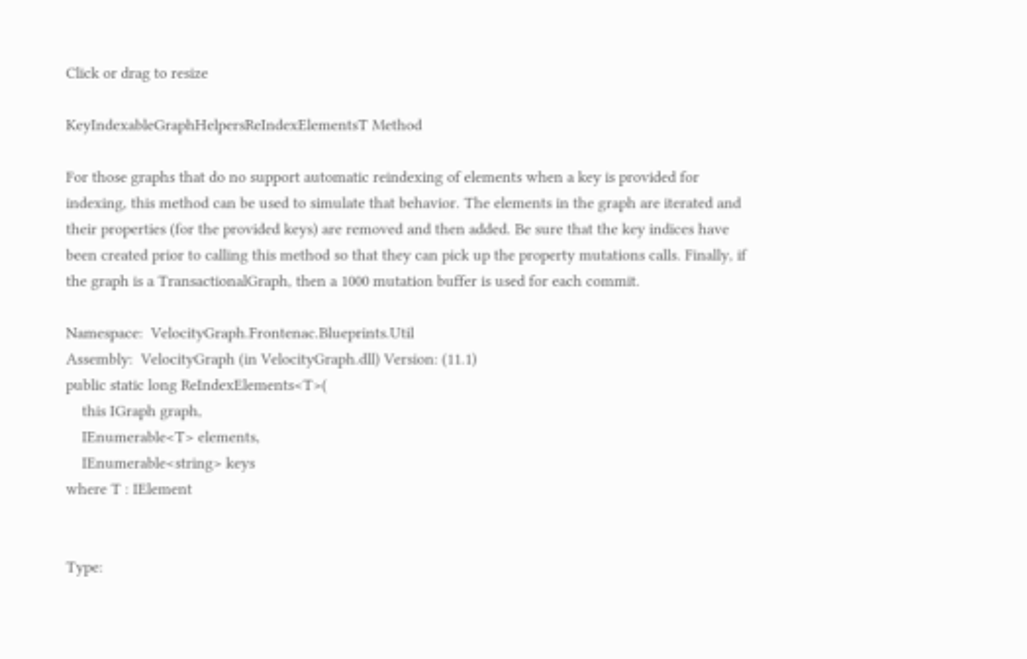Click or drag to resize

KeyIndexableGraphHelpersReIndexElementsT Method

For those graphs that do no support automatic reindexing of elements when a key is provided for indexing, this method can be used to simulate that behavior. The elements in the graph are iterated and their properties (for the provided keys) are removed and then added. Be sure that the key indices have been created prior to calling this method so that they can pick up the property mutations calls. Finally, if the graph is a TransactionalGraph, then a 1000 mutation buffer is used for each commit.

Namespace:  VelocityGraph.Frontenac.Blueprints.Util
Assembly:  VelocityGraph (in VelocityGraph.dll) Version: (11.1)
public static long ReIndexElements<T>(
    this IGraph graph,
    IEnumerable<T> elements,
    IEnumerable<string> keys
where T : IElement


Type: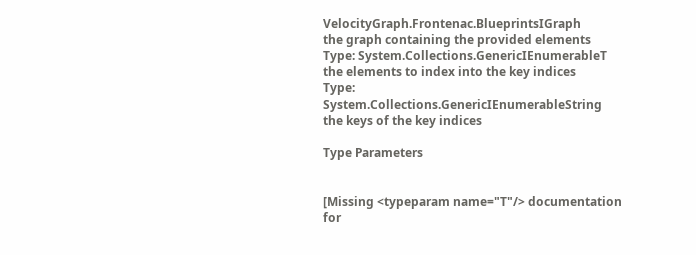VelocityGraph.Frontenac.BlueprintsIGraph
the graph containing the provided elements
Type: System.Collections.GenericIEnumerableT
the elements to index into the key indices
Type: System.Collections.GenericIEnumerableString
the keys of the key indices

Type Parameters


[Missing <typeparam name="T"/> documentation for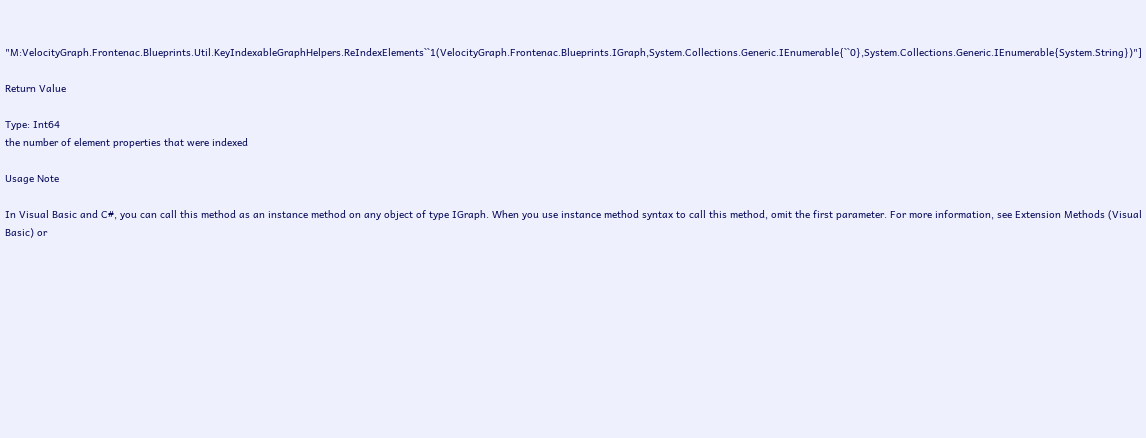"M:VelocityGraph.Frontenac.Blueprints.Util.KeyIndexableGraphHelpers.ReIndexElements``1(VelocityGraph.Frontenac.Blueprints.IGraph,System.Collections.Generic.IEnumerable{``0},System.Collections.Generic.IEnumerable{System.String})"]

Return Value

Type: Int64
the number of element properties that were indexed

Usage Note

In Visual Basic and C#, you can call this method as an instance method on any object of type IGraph. When you use instance method syntax to call this method, omit the first parameter. For more information, see Extension Methods (Visual Basic) or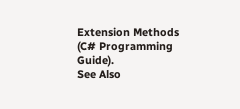Extension Methods (C# Programming Guide).
See Also